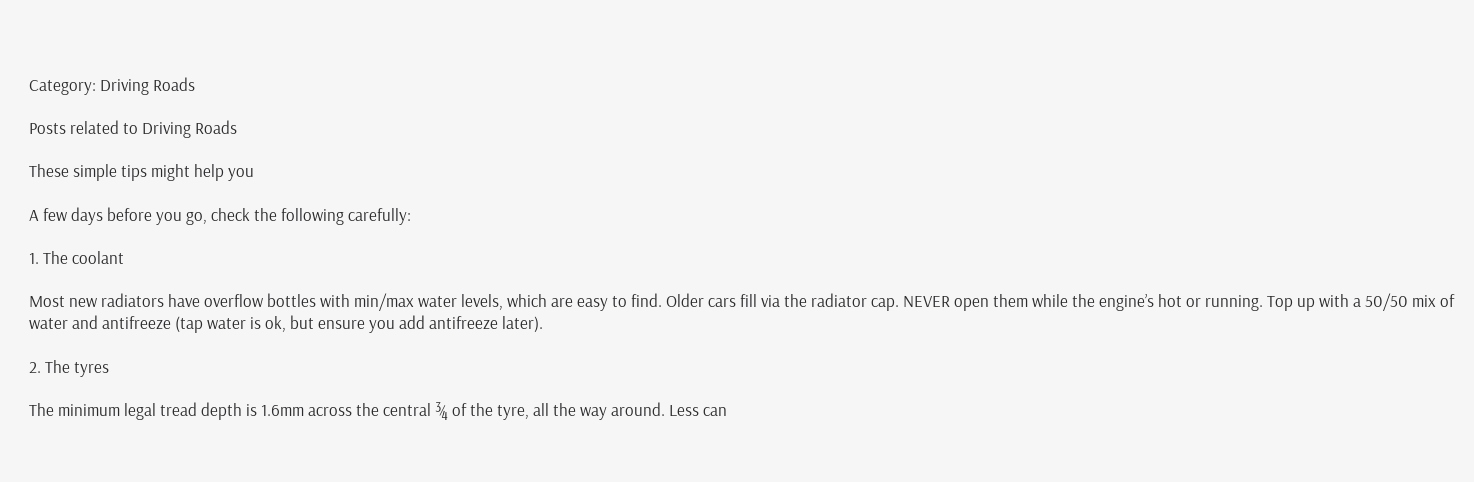Category: Driving Roads

Posts related to Driving Roads

These simple tips might help you

A few days before you go, check the following carefully:

1. The coolant

Most new radiators have overflow bottles with min/max water levels, which are easy to find. Older cars fill via the radiator cap. NEVER open them while the engine’s hot or running. Top up with a 50/50 mix of water and antifreeze (tap water is ok, but ensure you add antifreeze later).

2. The tyres

The minimum legal tread depth is 1.6mm across the central ¾ of the tyre, all the way around. Less can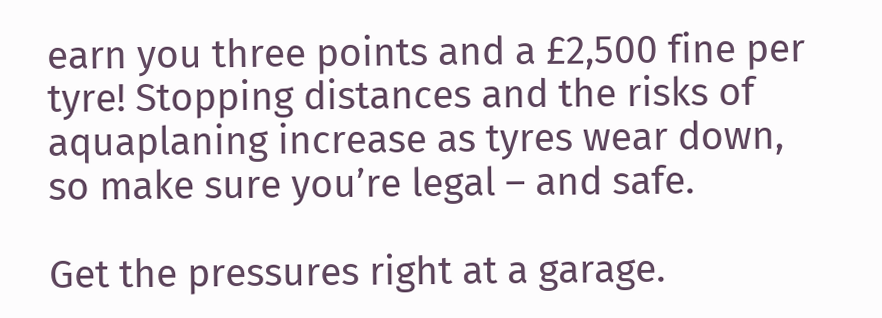earn you three points and a £2,500 fine per tyre! Stopping distances and the risks of aquaplaning increase as tyres wear down, so make sure you’re legal – and safe.

Get the pressures right at a garage.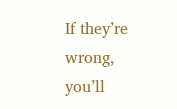If they’re wrong, you’ll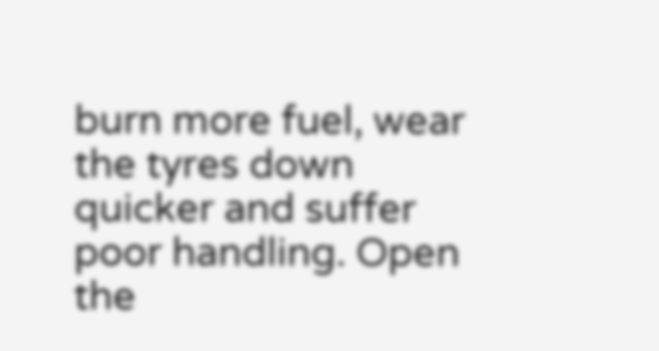burn more fuel, wear the tyres down quicker and suffer poor handling. Open the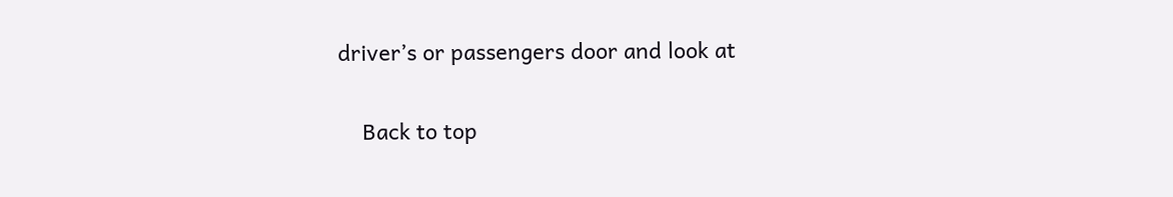driver’s or passengers door and look at

    Back to top